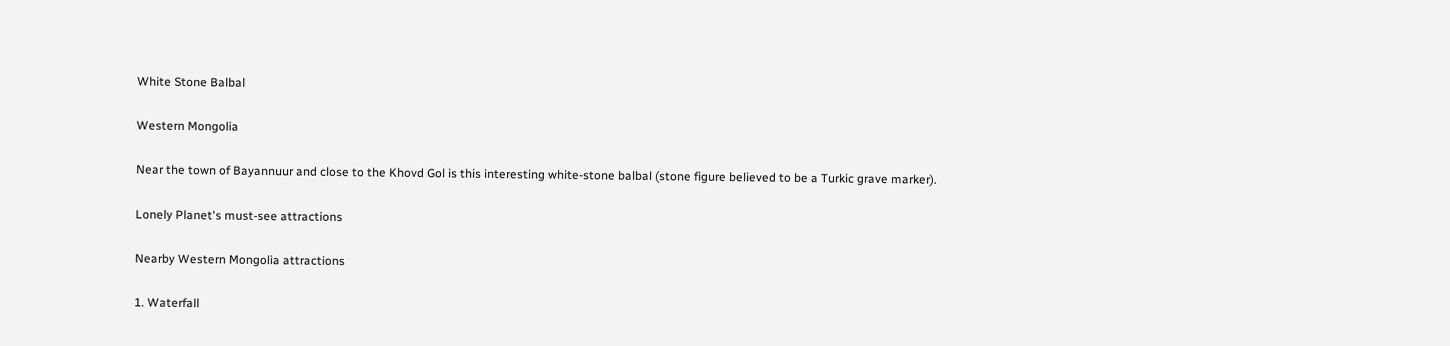White Stone Balbal

Western Mongolia

Near the town of Bayannuur and close to the Khovd Gol is this interesting white-stone balbal (stone figure believed to be a Turkic grave marker).

Lonely Planet's must-see attractions

Nearby Western Mongolia attractions

1. Waterfall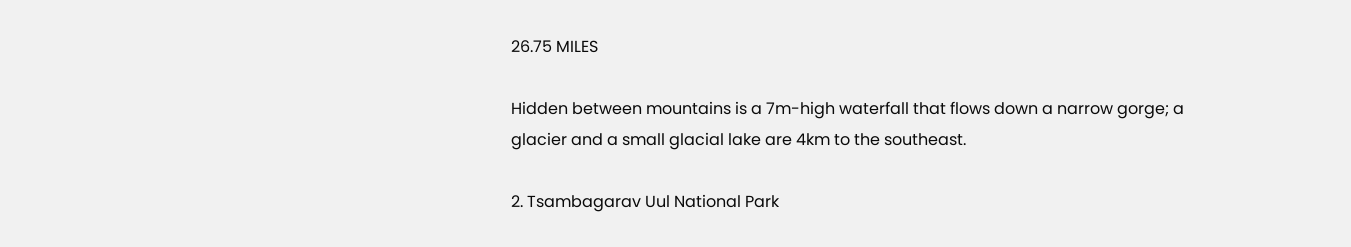26.75 MILES

Hidden between mountains is a 7m-high waterfall that flows down a narrow gorge; a glacier and a small glacial lake are 4km to the southeast.

2. Tsambagarav Uul National Park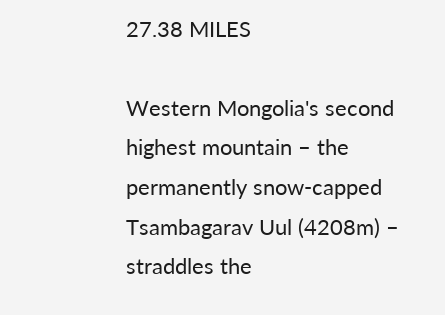27.38 MILES

Western Mongolia's second highest mountain – the permanently snow-capped Tsambagarav Uul (4208m) – straddles the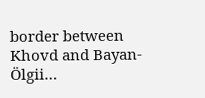border between Khovd and Bayan-Ölgii…